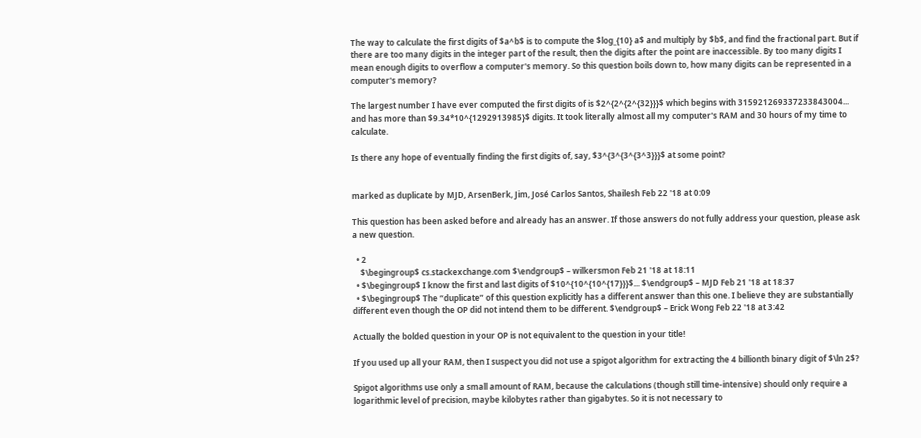The way to calculate the first digits of $a^b$ is to compute the $log_{10} a$ and multiply by $b$, and find the fractional part. But if there are too many digits in the integer part of the result, then the digits after the point are inaccessible. By too many digits I mean enough digits to overflow a computer's memory. So this question boils down to, how many digits can be represented in a computer's memory?

The largest number I have ever computed the first digits of is $2^{2^{2^{32}}}$ which begins with 315921269337233843004... and has more than $9.34*10^{1292913985}$ digits. It took literally almost all my computer's RAM and 30 hours of my time to calculate.

Is there any hope of eventually finding the first digits of, say, $3^{3^{3^{3^3}}}$ at some point?


marked as duplicate by MJD, ArsenBerk, Jim, José Carlos Santos, Shailesh Feb 22 '18 at 0:09

This question has been asked before and already has an answer. If those answers do not fully address your question, please ask a new question.

  • 2
    $\begingroup$ cs.stackexchange.com $\endgroup$ – wilkersmon Feb 21 '18 at 18:11
  • $\begingroup$ I know the first and last digits of $10^{10^{10^{17}}}$... $\endgroup$ – MJD Feb 21 '18 at 18:37
  • $\begingroup$ The “duplicate” of this question explicitly has a different answer than this one. I believe they are substantially different even though the OP did not intend them to be different. $\endgroup$ – Erick Wong Feb 22 '18 at 3:42

Actually the bolded question in your OP is not equivalent to the question in your title!

If you used up all your RAM, then I suspect you did not use a spigot algorithm for extracting the 4 billionth binary digit of $\ln 2$?

Spigot algorithms use only a small amount of RAM, because the calculations (though still time-intensive) should only require a logarithmic level of precision, maybe kilobytes rather than gigabytes. So it is not necessary to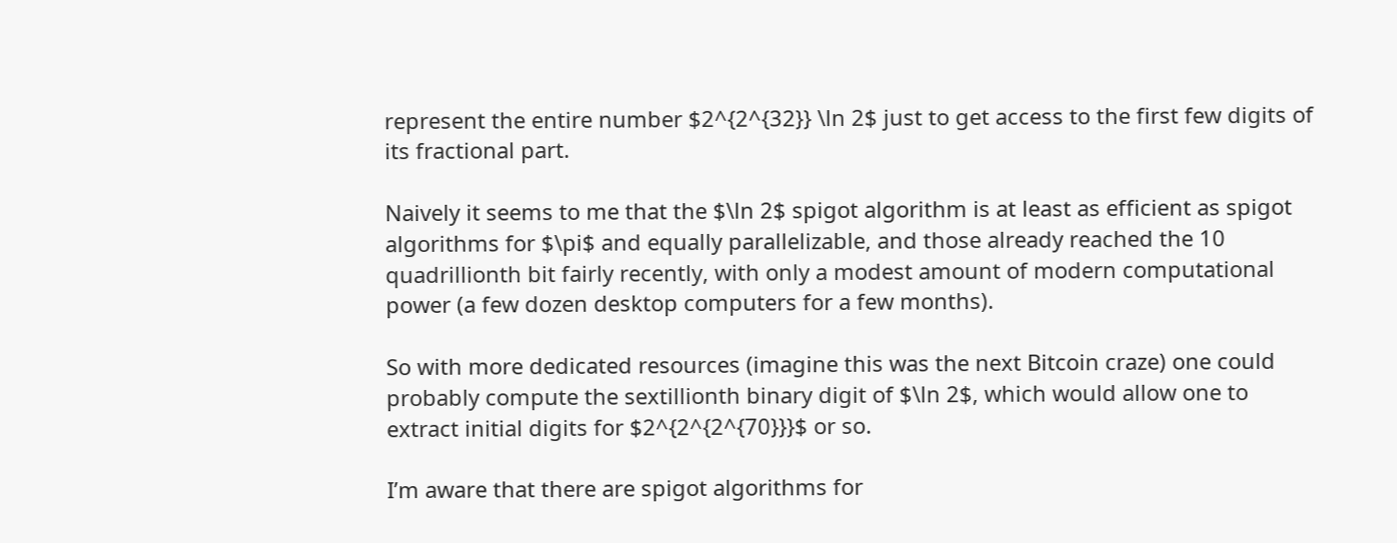represent the entire number $2^{2^{32}} \ln 2$ just to get access to the first few digits of its fractional part.

Naively it seems to me that the $\ln 2$ spigot algorithm is at least as efficient as spigot algorithms for $\pi$ and equally parallelizable, and those already reached the 10 quadrillionth bit fairly recently, with only a modest amount of modern computational power (a few dozen desktop computers for a few months).

So with more dedicated resources (imagine this was the next Bitcoin craze) one could probably compute the sextillionth binary digit of $\ln 2$, which would allow one to extract initial digits for $2^{2^{2^{70}}}$ or so.

I’m aware that there are spigot algorithms for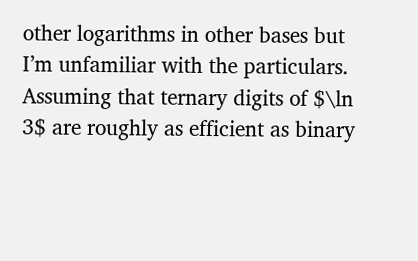other logarithms in other bases but I’m unfamiliar with the particulars. Assuming that ternary digits of $\ln 3$ are roughly as efficient as binary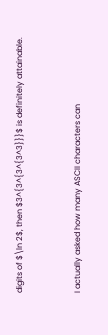digits of $\ln 2$, then $3^{3^{3^{3^3}}}$ is definitely attainable.


I actually asked how many ASCII characters can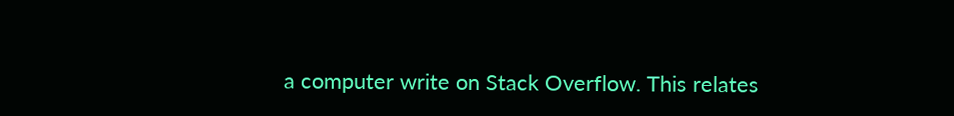a computer write on Stack Overflow. This relates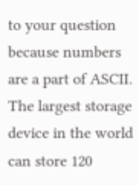to your question because numbers are a part of ASCII. The largest storage device in the world can store 120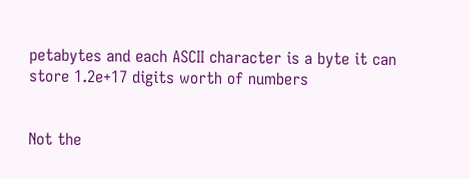petabytes and each ASCII character is a byte it can store 1.2e+17 digits worth of numbers


Not the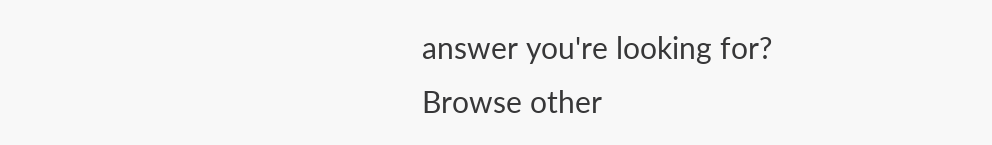answer you're looking for? Browse other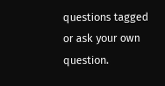questions tagged or ask your own question.